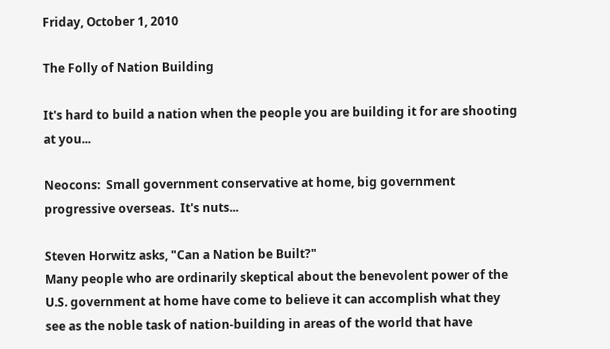Friday, October 1, 2010

The Folly of Nation Building

It's hard to build a nation when the people you are building it for are shooting at you...

Neocons:  Small government conservative at home, big government progressive overseas.  It's nuts...

Steven Horwitz asks, "Can a Nation be Built?"
Many people who are ordinarily skeptical about the benevolent power of the U.S. government at home have come to believe it can accomplish what they see as the noble task of nation-building in areas of the world that have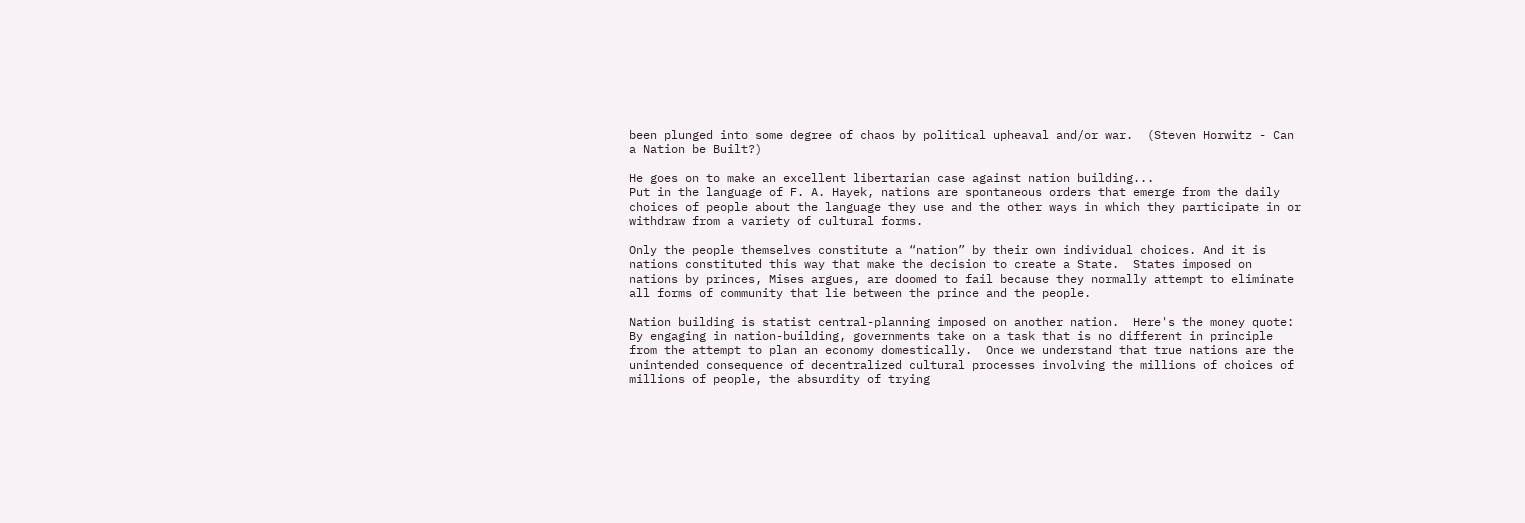been plunged into some degree of chaos by political upheaval and/or war.  (Steven Horwitz - Can a Nation be Built?)

He goes on to make an excellent libertarian case against nation building...
Put in the language of F. A. Hayek, nations are spontaneous orders that emerge from the daily choices of people about the language they use and the other ways in which they participate in or withdraw from a variety of cultural forms.

Only the people themselves constitute a “nation” by their own individual choices. And it is nations constituted this way that make the decision to create a State.  States imposed on nations by princes, Mises argues, are doomed to fail because they normally attempt to eliminate all forms of community that lie between the prince and the people.

Nation building is statist central-planning imposed on another nation.  Here's the money quote:
By engaging in nation-building, governments take on a task that is no different in principle from the attempt to plan an economy domestically.  Once we understand that true nations are the unintended consequence of decentralized cultural processes involving the millions of choices of millions of people, the absurdity of trying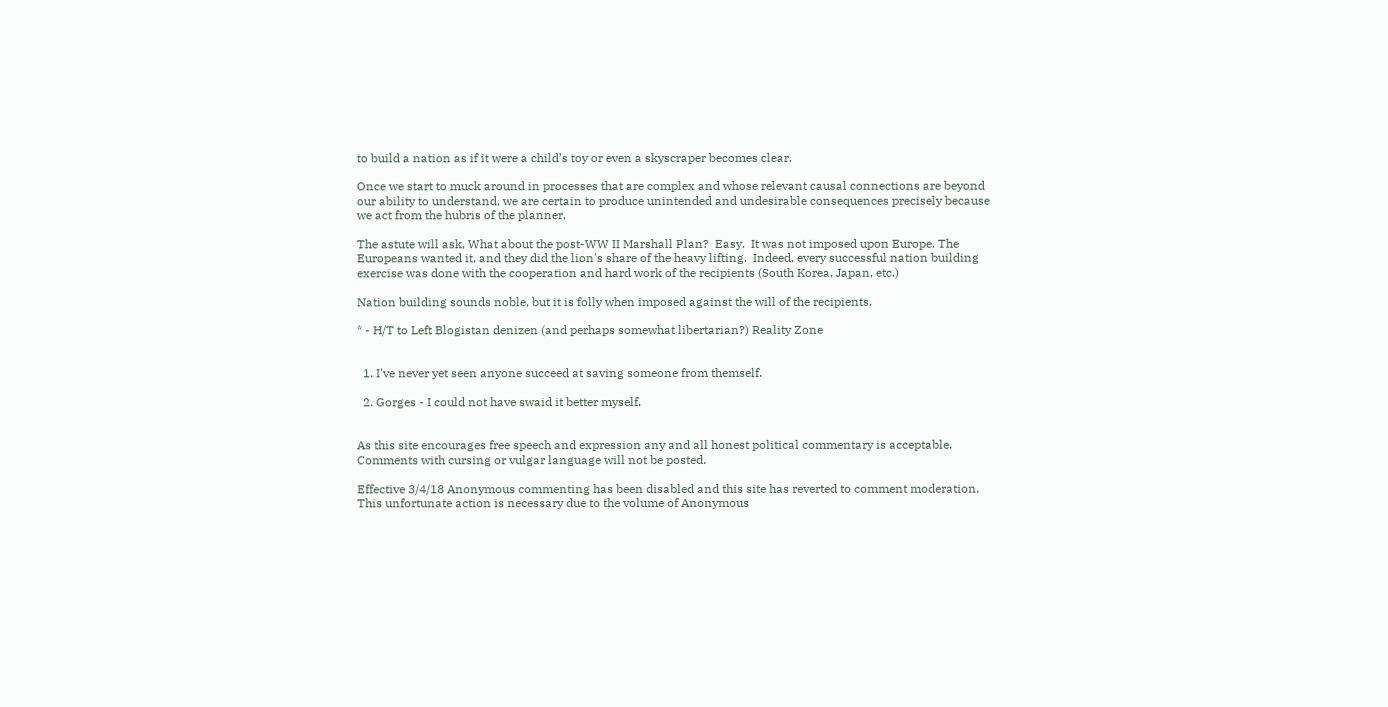to build a nation as if it were a child’s toy or even a skyscraper becomes clear.

Once we start to muck around in processes that are complex and whose relevant causal connections are beyond our ability to understand, we are certain to produce unintended and undesirable consequences precisely because we act from the hubris of the planner.

The astute will ask, What about the post-WW II Marshall Plan?  Easy.  It was not imposed upon Europe. The Europeans wanted it, and they did the lion's share of the heavy lifting.  Indeed, every successful nation building exercise was done with the cooperation and hard work of the recipients (South Korea, Japan, etc.)

Nation building sounds noble, but it is folly when imposed against the will of the recipients.

* - H/T to Left Blogistan denizen (and perhaps somewhat libertarian?) Reality Zone


  1. I've never yet seen anyone succeed at saving someone from themself.

  2. Gorges - I could not have swaid it better myself.


As this site encourages free speech and expression any and all honest political commentary is acceptable. Comments with cursing or vulgar language will not be posted.

Effective 3/4/18 Anonymous commenting has been disabled and this site has reverted to comment moderation. This unfortunate action is necessary due to the volume of Anonymous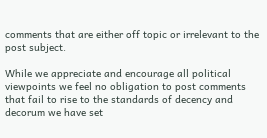comments that are either off topic or irrelevant to the post subject.

While we appreciate and encourage all political viewpoints we feel no obligation to post comments that fail to rise to the standards of decency and decorum we have set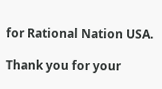for Rational Nation USA.

Thank you for your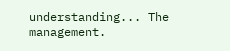understanding... The management.